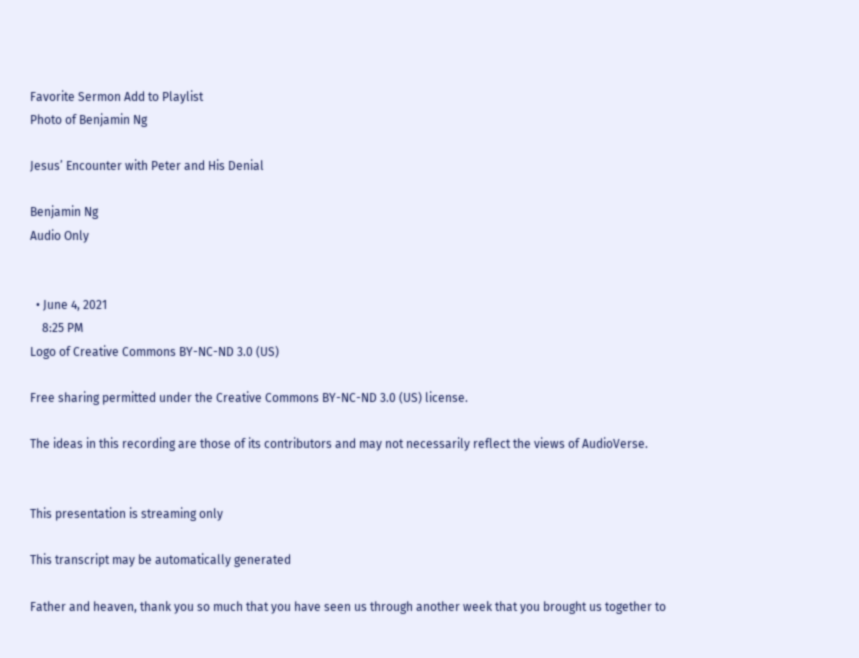Favorite Sermon Add to Playlist
Photo of Benjamin Ng

Jesus’ Encounter with Peter and His Denial

Benjamin Ng
Audio Only


  • June 4, 2021
    8:25 PM
Logo of Creative Commons BY-NC-ND 3.0 (US)

Free sharing permitted under the Creative Commons BY-NC-ND 3.0 (US) license.

The ideas in this recording are those of its contributors and may not necessarily reflect the views of AudioVerse.


This presentation is streaming only

This transcript may be automatically generated

Father and heaven, thank you so much that you have seen us through another week that you brought us together to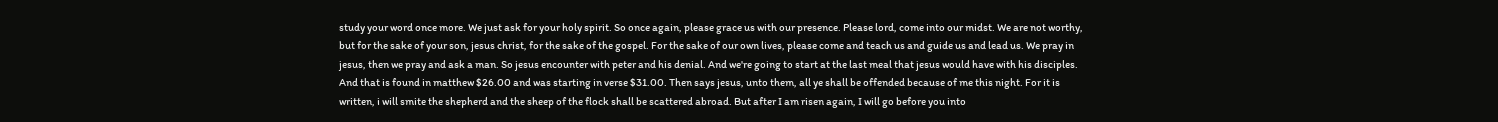study your word once more. We just ask for your holy spirit. So once again, please grace us with our presence. Please lord, come into our midst. We are not worthy, but for the sake of your son, jesus christ, for the sake of the gospel. For the sake of our own lives, please come and teach us and guide us and lead us. We pray in jesus, then we pray and ask a man. So jesus encounter with peter and his denial. And we're going to start at the last meal that jesus would have with his disciples. And that is found in matthew $26.00 and was starting in verse $31.00. Then says jesus, unto them, all ye shall be offended because of me this night. For it is written, i will smite the shepherd and the sheep of the flock shall be scattered abroad. But after I am risen again, I will go before you into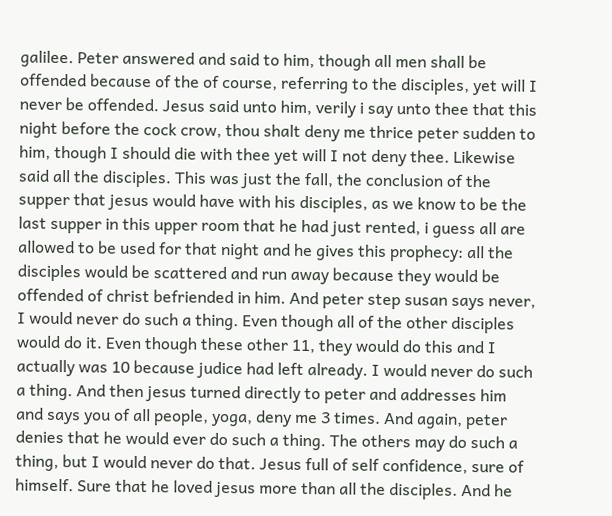galilee. Peter answered and said to him, though all men shall be offended because of the of course, referring to the disciples, yet will I never be offended. Jesus said unto him, verily i say unto thee that this night before the cock crow, thou shalt deny me thrice peter sudden to him, though I should die with thee yet will I not deny thee. Likewise said all the disciples. This was just the fall, the conclusion of the supper that jesus would have with his disciples, as we know to be the last supper in this upper room that he had just rented, i guess all are allowed to be used for that night and he gives this prophecy: all the disciples would be scattered and run away because they would be offended of christ befriended in him. And peter step susan says never, I would never do such a thing. Even though all of the other disciples would do it. Even though these other 11, they would do this and I actually was 10 because judice had left already. I would never do such a thing. And then jesus turned directly to peter and addresses him and says you of all people, yoga, deny me 3 times. And again, peter denies that he would ever do such a thing. The others may do such a thing, but I would never do that. Jesus full of self confidence, sure of himself. Sure that he loved jesus more than all the disciples. And he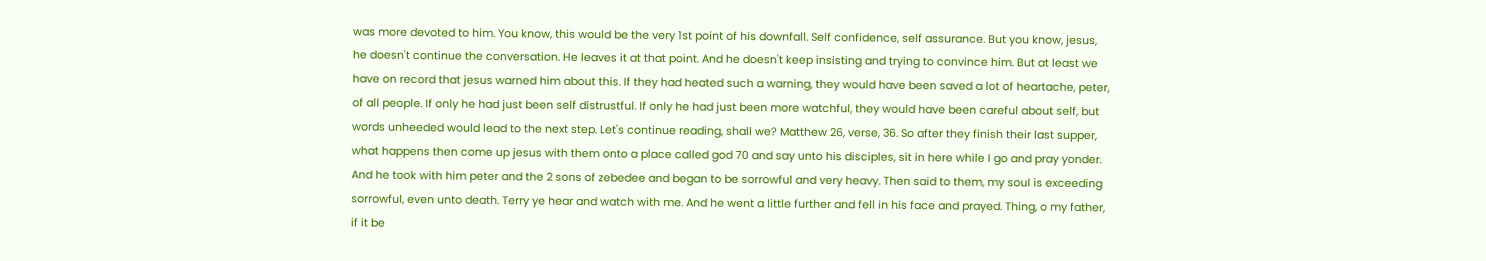was more devoted to him. You know, this would be the very 1st point of his downfall. Self confidence, self assurance. But you know, jesus, he doesn't continue the conversation. He leaves it at that point. And he doesn't keep insisting and trying to convince him. But at least we have on record that jesus warned him about this. If they had heated such a warning, they would have been saved a lot of heartache, peter, of all people. If only he had just been self distrustful. If only he had just been more watchful, they would have been careful about self, but words unheeded would lead to the next step. Let's continue reading, shall we? Matthew 26, verse, 36. So after they finish their last supper, what happens then come up jesus with them onto a place called god 70 and say unto his disciples, sit in here while I go and pray yonder. And he took with him peter and the 2 sons of zebedee and began to be sorrowful and very heavy. Then said to them, my soul is exceeding sorrowful, even unto death. Terry ye hear and watch with me. And he went a little further and fell in his face and prayed. Thing, o my father, if it be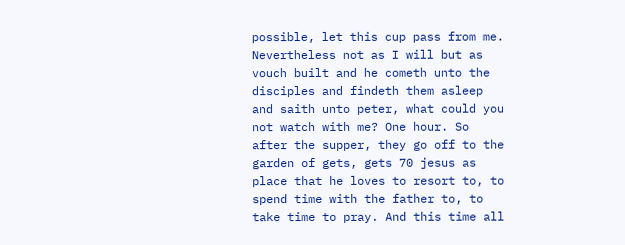possible, let this cup pass from me. Nevertheless not as I will but as vouch built and he cometh unto the disciples and findeth them asleep and saith unto peter, what could you not watch with me? One hour. So after the supper, they go off to the garden of gets, gets 70 jesus as place that he loves to resort to, to spend time with the father to, to take time to pray. And this time all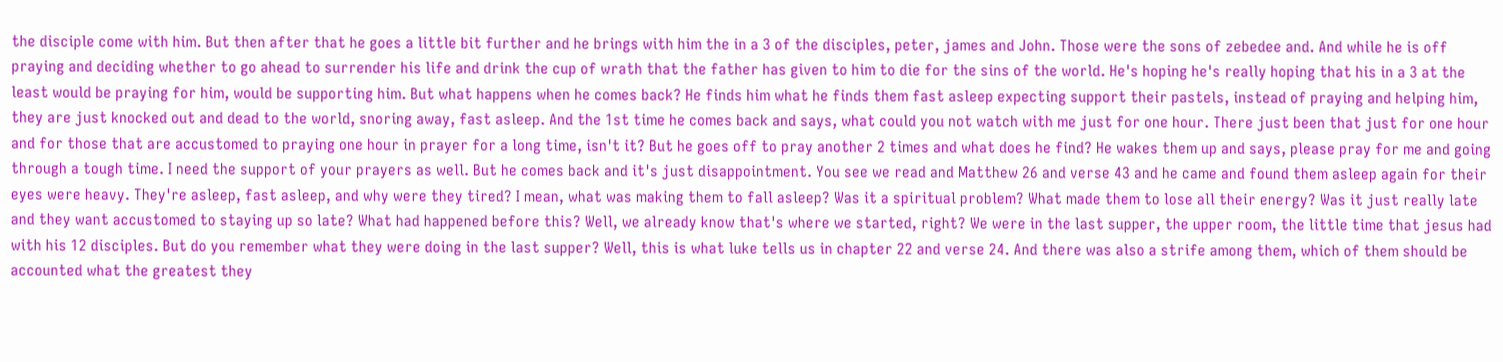the disciple come with him. But then after that he goes a little bit further and he brings with him the in a 3 of the disciples, peter, james and John. Those were the sons of zebedee and. And while he is off praying and deciding whether to go ahead to surrender his life and drink the cup of wrath that the father has given to him to die for the sins of the world. He's hoping he's really hoping that his in a 3 at the least would be praying for him, would be supporting him. But what happens when he comes back? He finds him what he finds them fast asleep expecting support their pastels, instead of praying and helping him, they are just knocked out and dead to the world, snoring away, fast asleep. And the 1st time he comes back and says, what could you not watch with me just for one hour. There just been that just for one hour and for those that are accustomed to praying one hour in prayer for a long time, isn't it? But he goes off to pray another 2 times and what does he find? He wakes them up and says, please pray for me and going through a tough time. I need the support of your prayers as well. But he comes back and it's just disappointment. You see we read and Matthew 26 and verse 43 and he came and found them asleep again for their eyes were heavy. They're asleep, fast asleep, and why were they tired? I mean, what was making them to fall asleep? Was it a spiritual problem? What made them to lose all their energy? Was it just really late and they want accustomed to staying up so late? What had happened before this? Well, we already know that's where we started, right? We were in the last supper, the upper room, the little time that jesus had with his 12 disciples. But do you remember what they were doing in the last supper? Well, this is what luke tells us in chapter 22 and verse 24. And there was also a strife among them, which of them should be accounted what the greatest they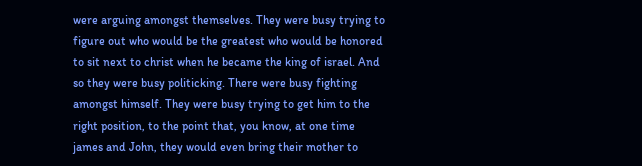were arguing amongst themselves. They were busy trying to figure out who would be the greatest who would be honored to sit next to christ when he became the king of israel. And so they were busy politicking. There were busy fighting amongst himself. They were busy trying to get him to the right position, to the point that, you know, at one time james and John, they would even bring their mother to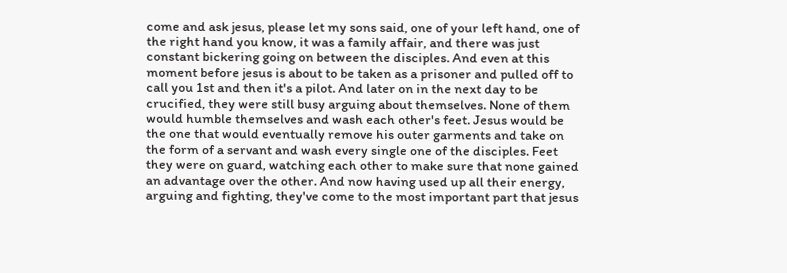come and ask jesus, please let my sons said, one of your left hand, one of the right hand you know, it was a family affair, and there was just constant bickering going on between the disciples. And even at this moment before jesus is about to be taken as a prisoner and pulled off to call you 1st and then it's a pilot. And later on in the next day to be crucified, they were still busy arguing about themselves. None of them would humble themselves and wash each other's feet. Jesus would be the one that would eventually remove his outer garments and take on the form of a servant and wash every single one of the disciples. Feet they were on guard, watching each other to make sure that none gained an advantage over the other. And now having used up all their energy, arguing and fighting, they've come to the most important part that jesus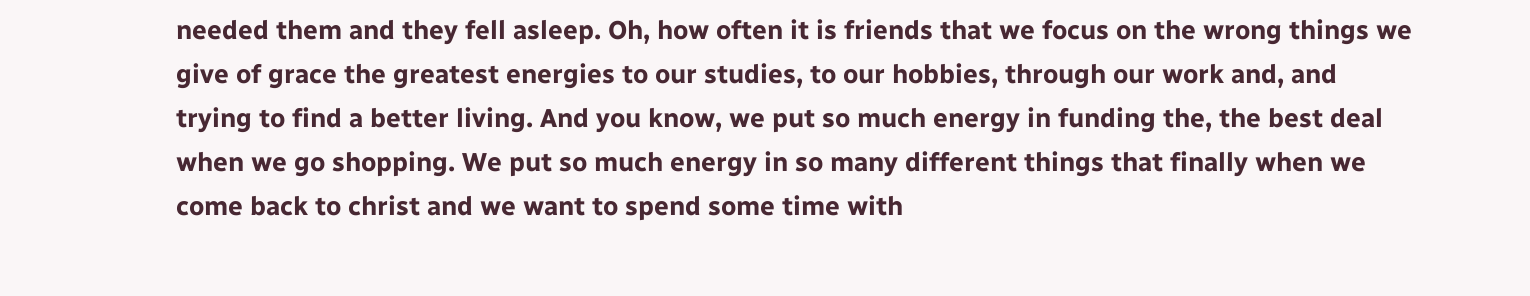needed them and they fell asleep. Oh, how often it is friends that we focus on the wrong things we give of grace the greatest energies to our studies, to our hobbies, through our work and, and trying to find a better living. And you know, we put so much energy in funding the, the best deal when we go shopping. We put so much energy in so many different things that finally when we come back to christ and we want to spend some time with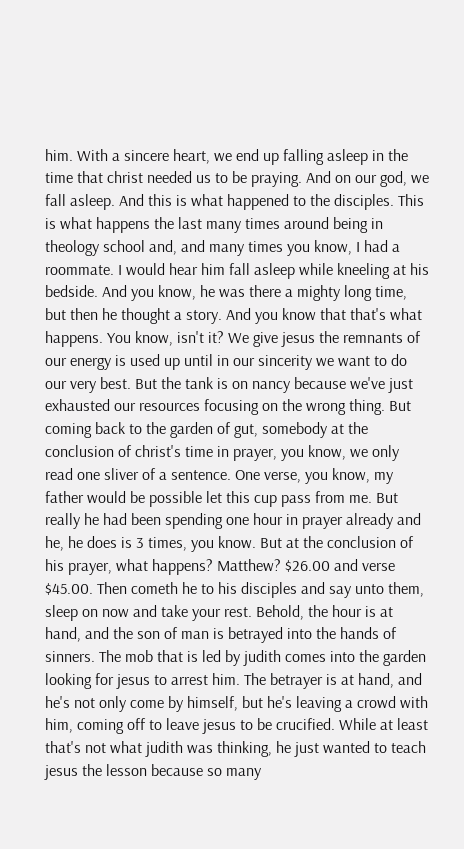him. With a sincere heart, we end up falling asleep in the time that christ needed us to be praying. And on our god, we fall asleep. And this is what happened to the disciples. This is what happens the last many times around being in theology school and, and many times you know, I had a roommate. I would hear him fall asleep while kneeling at his bedside. And you know, he was there a mighty long time, but then he thought a story. And you know that that's what happens. You know, isn't it? We give jesus the remnants of our energy is used up until in our sincerity we want to do our very best. But the tank is on nancy because we've just exhausted our resources focusing on the wrong thing. But coming back to the garden of gut, somebody at the conclusion of christ's time in prayer, you know, we only read one sliver of a sentence. One verse, you know, my father would be possible let this cup pass from me. But really he had been spending one hour in prayer already and he, he does is 3 times, you know. But at the conclusion of his prayer, what happens? Matthew? $26.00 and verse $45.00. Then cometh he to his disciples and say unto them, sleep on now and take your rest. Behold, the hour is at hand, and the son of man is betrayed into the hands of sinners. The mob that is led by judith comes into the garden looking for jesus to arrest him. The betrayer is at hand, and he's not only come by himself, but he's leaving a crowd with him, coming off to leave jesus to be crucified. While at least that's not what judith was thinking, he just wanted to teach jesus the lesson because so many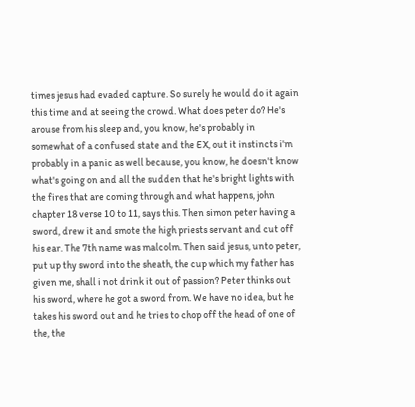times jesus had evaded capture. So surely he would do it again this time and at seeing the crowd. What does peter do? He's arouse from his sleep and, you know, he's probably in somewhat of a confused state and the EX, out it instincts i'm probably in a panic as well because, you know, he doesn't know what's going on and all the sudden that he's bright lights with the fires that are coming through and what happens, john chapter 18 verse 10 to 11, says this. Then simon peter having a sword, drew it and smote the high priests servant and cut off his ear. The 7th name was malcolm. Then said jesus, unto peter, put up thy sword into the sheath, the cup which my father has given me, shall i not drink it out of passion? Peter thinks out his sword, where he got a sword from. We have no idea, but he takes his sword out and he tries to chop off the head of one of the, the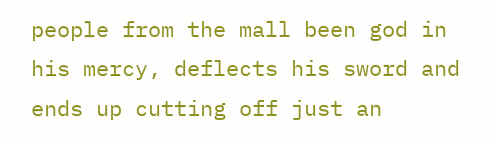people from the mall been god in his mercy, deflects his sword and ends up cutting off just an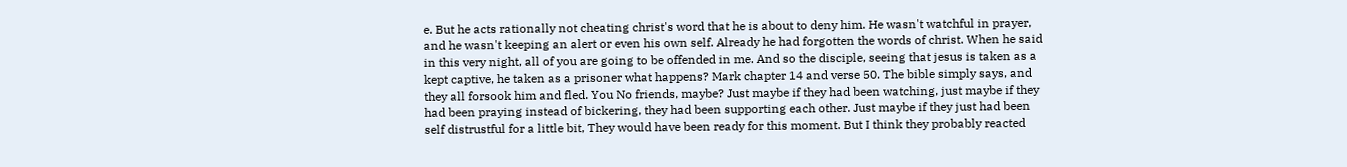e. But he acts rationally not cheating christ's word that he is about to deny him. He wasn't watchful in prayer, and he wasn't keeping an alert or even his own self. Already he had forgotten the words of christ. When he said in this very night, all of you are going to be offended in me. And so the disciple, seeing that jesus is taken as a kept captive, he taken as a prisoner what happens? Mark chapter 14 and verse 50. The bible simply says, and they all forsook him and fled. You No friends, maybe? Just maybe if they had been watching, just maybe if they had been praying instead of bickering, they had been supporting each other. Just maybe if they just had been self distrustful for a little bit, They would have been ready for this moment. But I think they probably reacted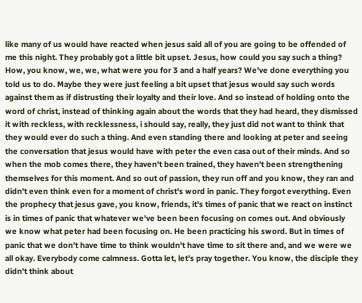like many of us would have reacted when jesus said all of you are going to be offended of me this night. They probably got a little bit upset. Jesus, how could you say such a thing? How, you know, we, we, what were you for 3 and a half years? We've done everything you told us to do. Maybe they were just feeling a bit upset that jesus would say such words against them as if distrusting their loyalty and their love. And so instead of holding onto the word of christ, instead of thinking again about the words that they had heard, they dismissed it with reckless, with recklessness, i should say, really, they just did not want to think that they would ever do such a thing. And even standing there and looking at peter and seeing the conversation that jesus would have with peter the even casa out of their minds. And so when the mob comes there, they haven't been trained, they haven't been strengthening themselves for this moment. And so out of passion, they run off and you know, they ran and didn't even think even for a moment of christ's word in panic. They forgot everything. Even the prophecy that jesus gave, you know, friends, it's times of panic that we react on instinct is in times of panic that whatever we've been been focusing on comes out. And obviously we know what peter had been focusing on. He been practicing his sword. But in times of panic that we don't have time to think wouldn't have time to sit there and, and we were we all okay. Everybody come calmness. Gotta let, let's pray together. You know, the disciple they didn't think about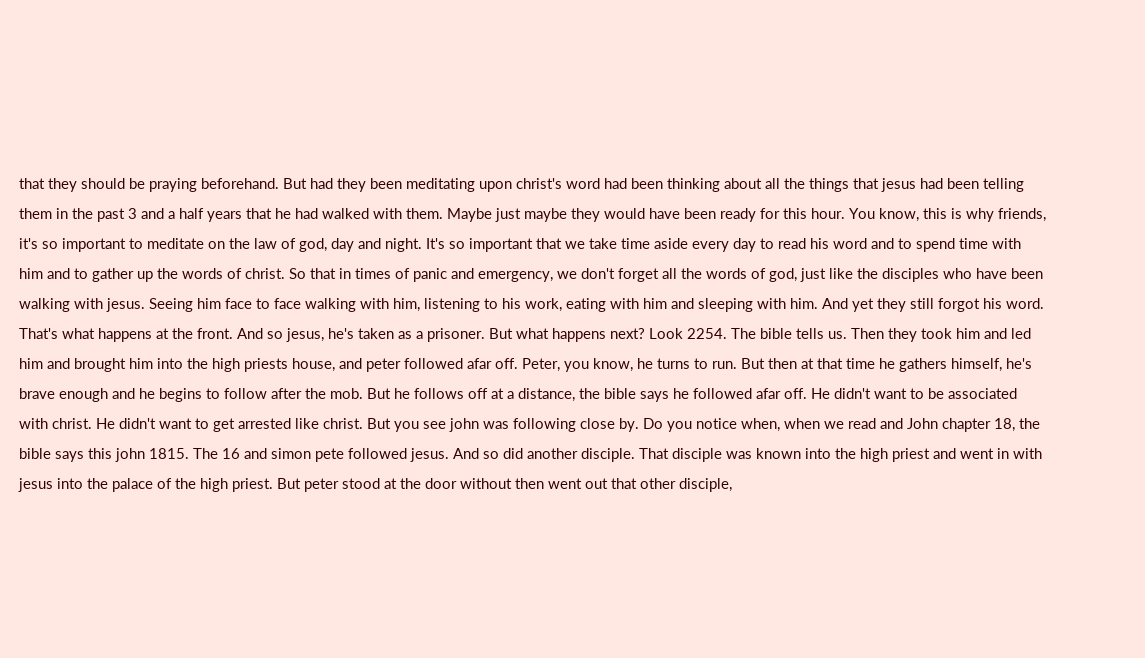that they should be praying beforehand. But had they been meditating upon christ's word had been thinking about all the things that jesus had been telling them in the past 3 and a half years that he had walked with them. Maybe just maybe they would have been ready for this hour. You know, this is why friends, it's so important to meditate on the law of god, day and night. It's so important that we take time aside every day to read his word and to spend time with him and to gather up the words of christ. So that in times of panic and emergency, we don't forget all the words of god, just like the disciples who have been walking with jesus. Seeing him face to face walking with him, listening to his work, eating with him and sleeping with him. And yet they still forgot his word. That's what happens at the front. And so jesus, he's taken as a prisoner. But what happens next? Look 2254. The bible tells us. Then they took him and led him and brought him into the high priests house, and peter followed afar off. Peter, you know, he turns to run. But then at that time he gathers himself, he's brave enough and he begins to follow after the mob. But he follows off at a distance, the bible says he followed afar off. He didn't want to be associated with christ. He didn't want to get arrested like christ. But you see john was following close by. Do you notice when, when we read and John chapter 18, the bible says this john 1815. The 16 and simon pete followed jesus. And so did another disciple. That disciple was known into the high priest and went in with jesus into the palace of the high priest. But peter stood at the door without then went out that other disciple,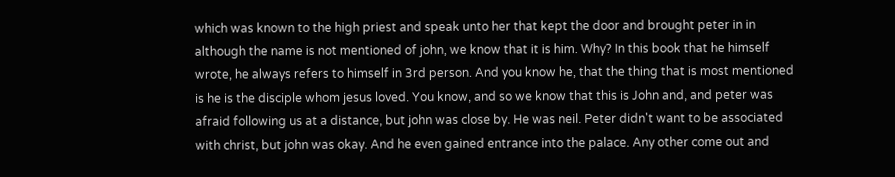which was known to the high priest and speak unto her that kept the door and brought peter in in although the name is not mentioned of john, we know that it is him. Why? In this book that he himself wrote, he always refers to himself in 3rd person. And you know he, that the thing that is most mentioned is he is the disciple whom jesus loved. You know, and so we know that this is John and, and peter was afraid following us at a distance, but john was close by. He was neil. Peter didn't want to be associated with christ, but john was okay. And he even gained entrance into the palace. Any other come out and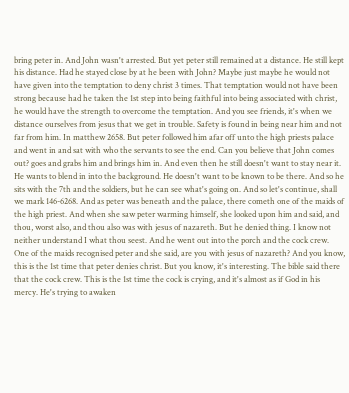bring peter in. And John wasn't arrested. But yet peter still remained at a distance. He still kept his distance. Had he stayed close by at he been with John? Maybe just maybe he would not have given into the temptation to deny christ 3 times. That temptation would not have been strong because had he taken the 1st step into being faithful into being associated with christ, he would have the strength to overcome the temptation. And you see friends, it's when we distance ourselves from jesus that we get in trouble. Safety is found in being near him and not far from him. In matthew 2658. But peter followed him afar off unto the high priests palace and went in and sat with who the servants to see the end. Can you believe that John comes out? goes and grabs him and brings him in. And even then he still doesn't want to stay near it. He wants to blend in into the background. He doesn't want to be known to be there. And so he sits with the 7th and the soldiers, but he can see what's going on. And so let's continue, shall we mark 146-6268. And as peter was beneath and the palace, there cometh one of the maids of the high priest. And when she saw peter warming himself, she looked upon him and said, and thou, worst also, and thou also was with jesus of nazareth. But he denied thing. I know not neither understand I what thou seest. And he went out into the porch and the cock crew. One of the maids recognised peter and she said, are you with jesus of nazareth? And you know, this is the 1st time that peter denies christ. But you know, it's interesting. The bible said there that the cock crew. This is the 1st time the cock is crying, and it's almost as if God in his mercy. He's trying to awaken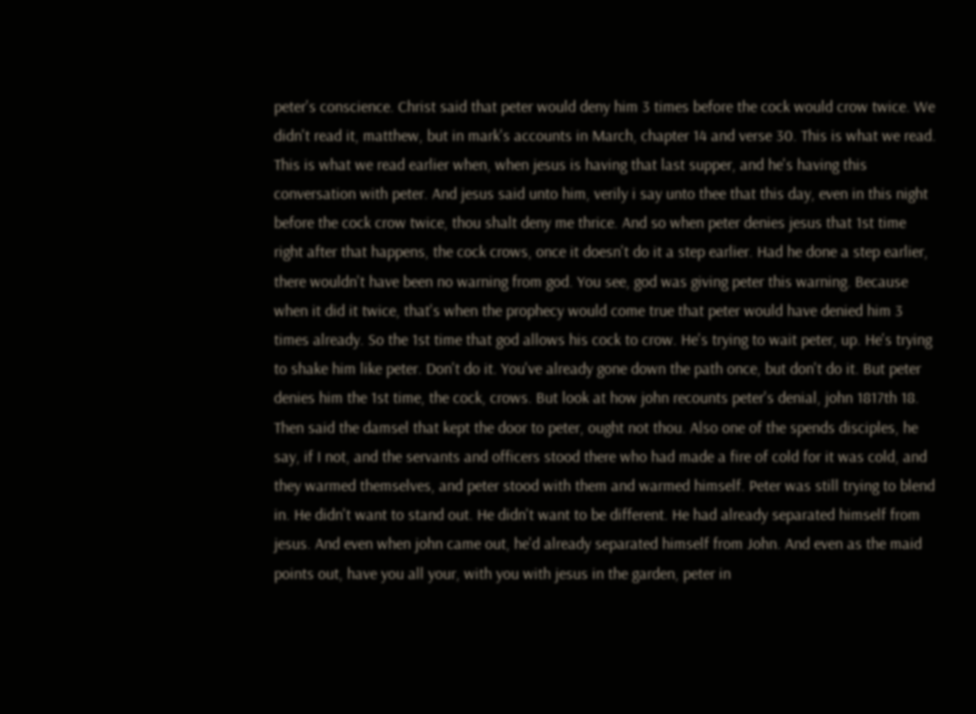peter's conscience. Christ said that peter would deny him 3 times before the cock would crow twice. We didn't read it, matthew, but in mark's accounts in March, chapter 14 and verse 30. This is what we read. This is what we read earlier when, when jesus is having that last supper, and he's having this conversation with peter. And jesus said unto him, verily i say unto thee that this day, even in this night before the cock crow twice, thou shalt deny me thrice. And so when peter denies jesus that 1st time right after that happens, the cock crows, once it doesn't do it a step earlier. Had he done a step earlier, there wouldn't have been no warning from god. You see, god was giving peter this warning. Because when it did it twice, that's when the prophecy would come true that peter would have denied him 3 times already. So the 1st time that god allows his cock to crow. He's trying to wait peter, up. He's trying to shake him like peter. Don't do it. You've already gone down the path once, but don't do it. But peter denies him the 1st time, the cock, crows. But look at how john recounts peter's denial, john 1817th 18. Then said the damsel that kept the door to peter, ought not thou. Also one of the spends disciples, he say, if I not, and the servants and officers stood there who had made a fire of cold for it was cold, and they warmed themselves, and peter stood with them and warmed himself. Peter was still trying to blend in. He didn't want to stand out. He didn't want to be different. He had already separated himself from jesus. And even when john came out, he'd already separated himself from John. And even as the maid points out, have you all your, with you with jesus in the garden, peter in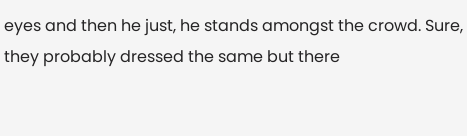eyes and then he just, he stands amongst the crowd. Sure, they probably dressed the same but there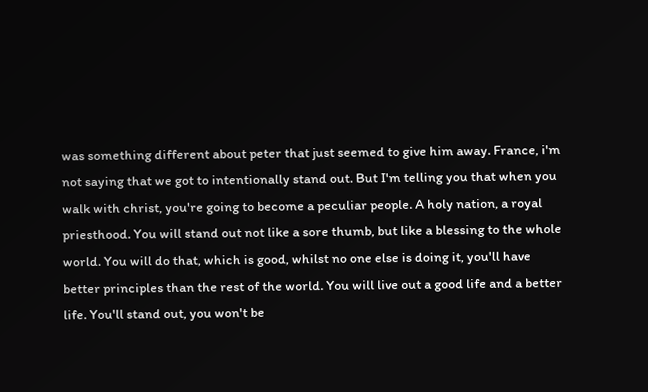was something different about peter that just seemed to give him away. France, i'm not saying that we got to intentionally stand out. But I'm telling you that when you walk with christ, you're going to become a peculiar people. A holy nation, a royal priesthood. You will stand out not like a sore thumb, but like a blessing to the whole world. You will do that, which is good, whilst no one else is doing it, you'll have better principles than the rest of the world. You will live out a good life and a better life. You'll stand out, you won't be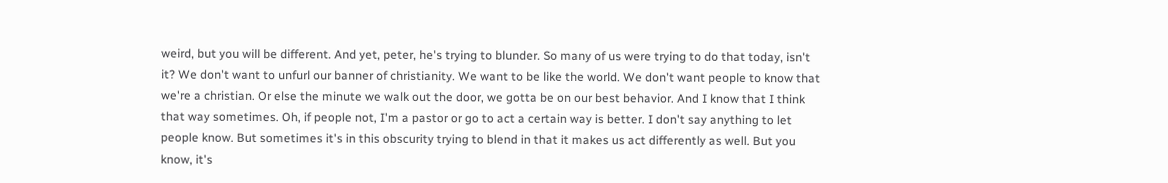weird, but you will be different. And yet, peter, he's trying to blunder. So many of us were trying to do that today, isn't it? We don't want to unfurl our banner of christianity. We want to be like the world. We don't want people to know that we're a christian. Or else the minute we walk out the door, we gotta be on our best behavior. And I know that I think that way sometimes. Oh, if people not, I'm a pastor or go to act a certain way is better. I don't say anything to let people know. But sometimes it's in this obscurity trying to blend in that it makes us act differently as well. But you know, it's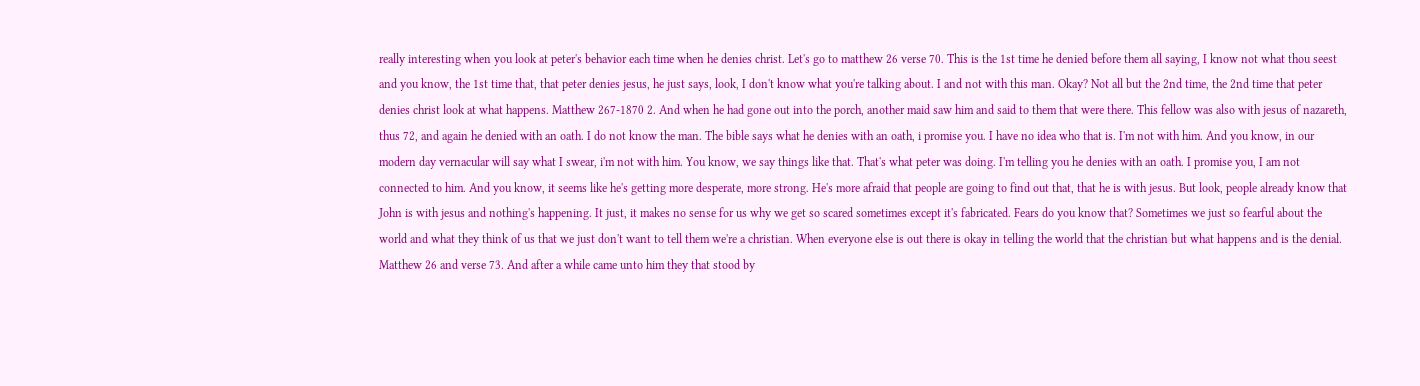really interesting when you look at peter's behavior each time when he denies christ. Let's go to matthew 26 verse 70. This is the 1st time he denied before them all saying, I know not what thou seest and you know, the 1st time that, that peter denies jesus, he just says, look, I don't know what you're talking about. I and not with this man. Okay? Not all but the 2nd time, the 2nd time that peter denies christ look at what happens. Matthew 267-1870 2. And when he had gone out into the porch, another maid saw him and said to them that were there. This fellow was also with jesus of nazareth, thus 72, and again he denied with an oath. I do not know the man. The bible says what he denies with an oath, i promise you. I have no idea who that is. I'm not with him. And you know, in our modern day vernacular will say what I swear, i'm not with him. You know, we say things like that. That's what peter was doing. I'm telling you he denies with an oath. I promise you, I am not connected to him. And you know, it seems like he's getting more desperate, more strong. He's more afraid that people are going to find out that, that he is with jesus. But look, people already know that John is with jesus and nothing's happening. It just, it makes no sense for us why we get so scared sometimes except it's fabricated. Fears do you know that? Sometimes we just so fearful about the world and what they think of us that we just don't want to tell them we're a christian. When everyone else is out there is okay in telling the world that the christian but what happens and is the denial. Matthew 26 and verse 73. And after a while came unto him they that stood by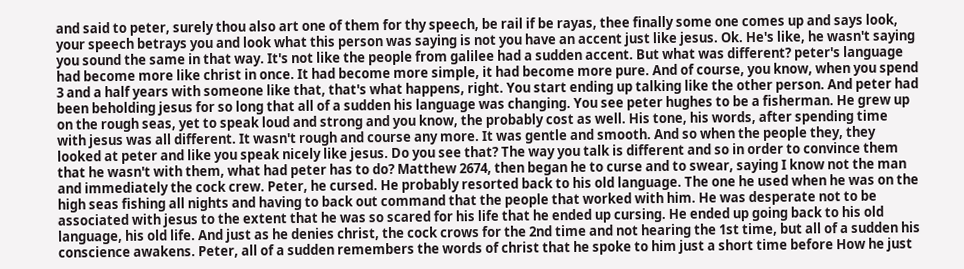and said to peter, surely thou also art one of them for thy speech, be rail if be rayas, thee finally some one comes up and says look, your speech betrays you and look what this person was saying is not you have an accent just like jesus. Ok. He's like, he wasn't saying you sound the same in that way. It's not like the people from galilee had a sudden accent. But what was different? peter's language had become more like christ in once. It had become more simple, it had become more pure. And of course, you know, when you spend 3 and a half years with someone like that, that's what happens, right. You start ending up talking like the other person. And peter had been beholding jesus for so long that all of a sudden his language was changing. You see peter hughes to be a fisherman. He grew up on the rough seas, yet to speak loud and strong and you know, the probably cost as well. His tone, his words, after spending time with jesus was all different. It wasn't rough and course any more. It was gentle and smooth. And so when the people they, they looked at peter and like you speak nicely like jesus. Do you see that? The way you talk is different and so in order to convince them that he wasn't with them, what had peter has to do? Matthew 2674, then began he to curse and to swear, saying I know not the man and immediately the cock crew. Peter, he cursed. He probably resorted back to his old language. The one he used when he was on the high seas fishing all nights and having to back out command that the people that worked with him. He was desperate not to be associated with jesus to the extent that he was so scared for his life that he ended up cursing. He ended up going back to his old language, his old life. And just as he denies christ, the cock crows for the 2nd time and not hearing the 1st time, but all of a sudden his conscience awakens. Peter, all of a sudden remembers the words of christ that he spoke to him just a short time before How he just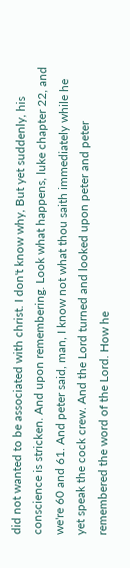did not wanted to be associated with christ. I don't know why, But yet suddenly, his conscience is stricken. And upon remembering. Look what happens, luke chapter 22, and we're 60 and 61. And peter said, man, I know not what thou saith immediately while he yet speak the cock crew. And the Lord turned and looked upon peter and peter remembered the word of the Lord. How he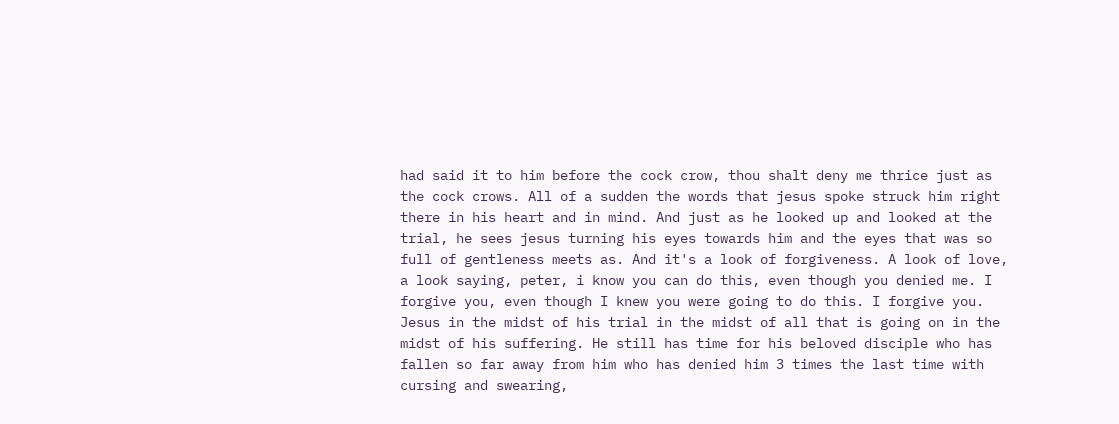had said it to him before the cock crow, thou shalt deny me thrice just as the cock crows. All of a sudden the words that jesus spoke struck him right there in his heart and in mind. And just as he looked up and looked at the trial, he sees jesus turning his eyes towards him and the eyes that was so full of gentleness meets as. And it's a look of forgiveness. A look of love, a look saying, peter, i know you can do this, even though you denied me. I forgive you, even though I knew you were going to do this. I forgive you. Jesus in the midst of his trial in the midst of all that is going on in the midst of his suffering. He still has time for his beloved disciple who has fallen so far away from him who has denied him 3 times the last time with cursing and swearing,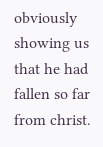obviously showing us that he had fallen so far from christ.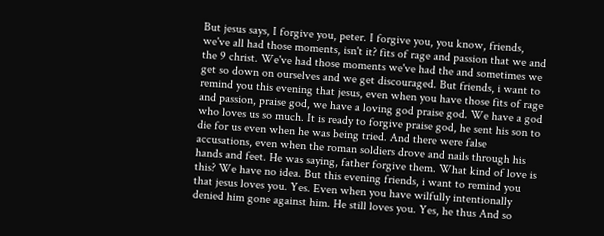But jesus says, I forgive you, peter. I forgive you, you know, friends, we've all had those moments, isn't it? fits of rage and passion that we and the 9 christ. We've had those moments we've had the and sometimes we get so down on ourselves and we get discouraged. But friends, i want to remind you this evening that jesus, even when you have those fits of rage and passion, praise god, we have a loving god praise god. We have a god who loves us so much. It is ready to forgive praise god, he sent his son to die for us even when he was being tried. And there were false accusations, even when the roman soldiers drove and nails through his hands and feet. He was saying, father forgive them. What kind of love is this? We have no idea. But this evening friends, i want to remind you that jesus loves you. Yes. Even when you have wilfully intentionally denied him gone against him. He still loves you. Yes, he thus And so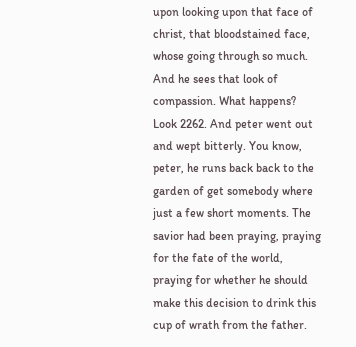upon looking upon that face of christ, that bloodstained face, whose going through so much. And he sees that look of compassion. What happens? Look 2262. And peter went out and wept bitterly. You know, peter, he runs back back to the garden of get somebody where just a few short moments. The savior had been praying, praying for the fate of the world, praying for whether he should make this decision to drink this cup of wrath from the father.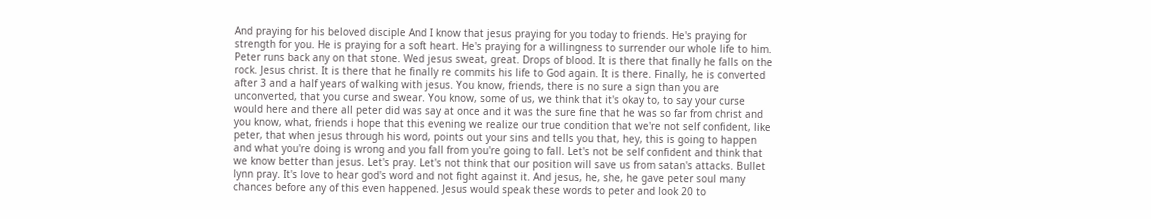And praying for his beloved disciple And I know that jesus praying for you today to friends. He's praying for strength for you. He is praying for a soft heart. He's praying for a willingness to surrender our whole life to him. Peter runs back any on that stone. Wed jesus sweat, great. Drops of blood. It is there that finally he falls on the rock. Jesus christ. It is there that he finally re commits his life to God again. It is there. Finally, he is converted after 3 and a half years of walking with jesus. You know, friends, there is no sure a sign than you are unconverted, that you curse and swear. You know, some of us, we think that it's okay to, to say your curse would here and there all peter did was say at once and it was the sure fine that he was so far from christ and you know, what, friends i hope that this evening we realize our true condition that we're not self confident, like peter, that when jesus through his word, points out your sins and tells you that, hey, this is going to happen and what you're doing is wrong and you fall from you're going to fall. Let's not be self confident and think that we know better than jesus. Let's pray. Let's not think that our position will save us from satan's attacks. Bullet lynn pray. It's love to hear god's word and not fight against it. And jesus, he, she, he gave peter soul many chances before any of this even happened. Jesus would speak these words to peter and look 20 to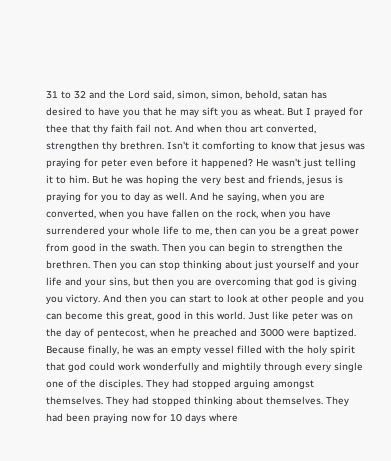31 to 32 and the Lord said, simon, simon, behold, satan has desired to have you that he may sift you as wheat. But I prayed for thee that thy faith fail not. And when thou art converted, strengthen thy brethren. Isn't it comforting to know that jesus was praying for peter even before it happened? He wasn't just telling it to him. But he was hoping the very best and friends, jesus is praying for you to day as well. And he saying, when you are converted, when you have fallen on the rock, when you have surrendered your whole life to me, then can you be a great power from good in the swath. Then you can begin to strengthen the brethren. Then you can stop thinking about just yourself and your life and your sins, but then you are overcoming that god is giving you victory. And then you can start to look at other people and you can become this great, good in this world. Just like peter was on the day of pentecost, when he preached and 3000 were baptized. Because finally, he was an empty vessel filled with the holy spirit that god could work wonderfully and mightily through every single one of the disciples. They had stopped arguing amongst themselves. They had stopped thinking about themselves. They had been praying now for 10 days where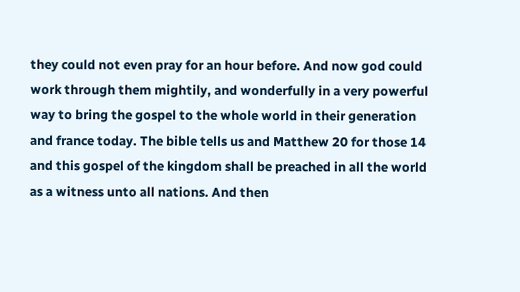they could not even pray for an hour before. And now god could work through them mightily, and wonderfully in a very powerful way to bring the gospel to the whole world in their generation and france today. The bible tells us and Matthew 20 for those 14 and this gospel of the kingdom shall be preached in all the world as a witness unto all nations. And then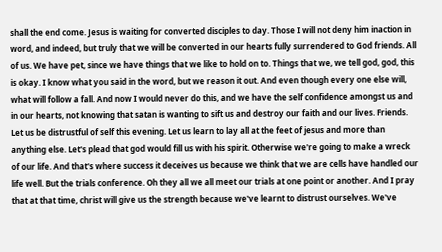shall the end come. Jesus is waiting for converted disciples to day. Those I will not deny him inaction in word, and indeed, but truly that we will be converted in our hearts fully surrendered to God friends. All of us. We have pet, since we have things that we like to hold on to. Things that we, we tell god, god, this is okay. I know what you said in the word, but we reason it out. And even though every one else will, what will follow a fall. And now I would never do this, and we have the self confidence amongst us and in our hearts, not knowing that satan is wanting to sift us and destroy our faith and our lives. Friends. Let us be distrustful of self this evening. Let us learn to lay all at the feet of jesus and more than anything else. Let's plead that god would fill us with his spirit. Otherwise we're going to make a wreck of our life. And that's where success it deceives us because we think that we are cells have handled our life well. But the trials conference. Oh they all we all meet our trials at one point or another. And I pray that at that time, christ will give us the strength because we've learnt to distrust ourselves. We've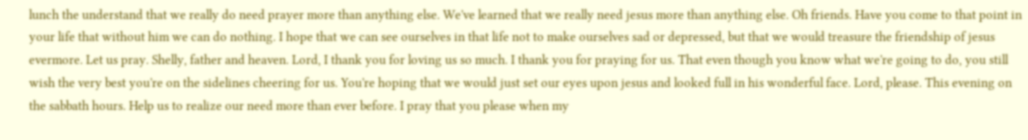lunch the understand that we really do need prayer more than anything else. We've learned that we really need jesus more than anything else. Oh friends. Have you come to that point in your life that without him we can do nothing. I hope that we can see ourselves in that life not to make ourselves sad or depressed, but that we would treasure the friendship of jesus evermore. Let us pray. Shelly, father and heaven. Lord, I thank you for loving us so much. I thank you for praying for us. That even though you know what we're going to do, you still wish the very best you're on the sidelines cheering for us. You're hoping that we would just set our eyes upon jesus and looked full in his wonderful face. Lord, please. This evening on the sabbath hours. Help us to realize our need more than ever before. I pray that you please when my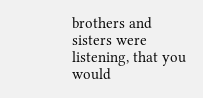brothers and sisters were listening, that you would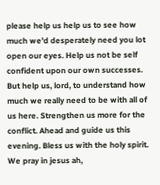please help us help us to see how much we'd desperately need you lot open our eyes. Help us not be self confident upon our own successes. But help us, lord, to understand how much we really need to be with all of us here. Strengthen us more for the conflict. Ahead and guide us this evening. Bless us with the holy spirit. We pray in jesus ah,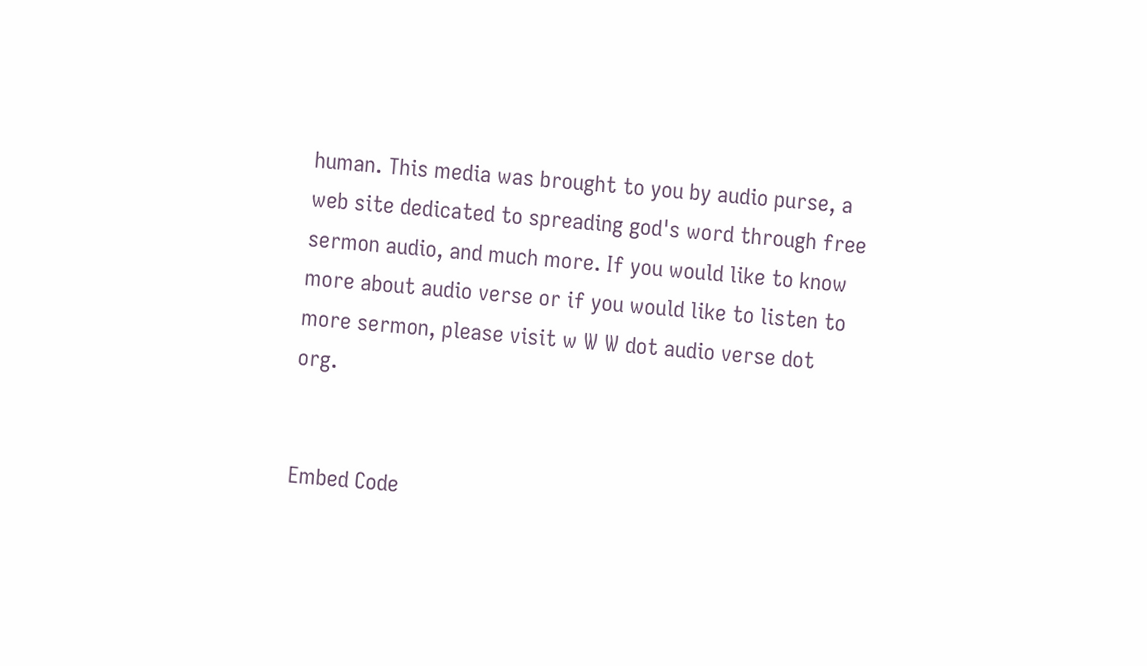human. This media was brought to you by audio purse, a web site dedicated to spreading god's word through free sermon audio, and much more. If you would like to know more about audio verse or if you would like to listen to more sermon, please visit w W W dot audio verse dot org.


Embed Code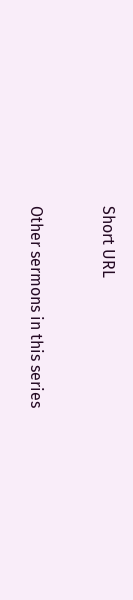Short URL


Other sermons in this series